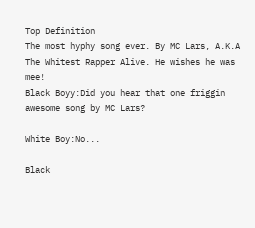Top Definition
The most hyphy song ever. By MC Lars, A.K.A The Whitest Rapper Alive. He wishes he was mee!
Black Boyy:Did you hear that one friggin awesome song by MC Lars?

White Boy:No...

Black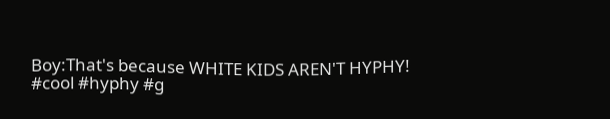Boy:That's because WHITE KIDS AREN'T HYPHY!
#cool #hyphy #g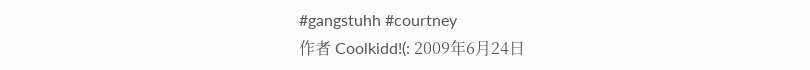#gangstuhh #courtney
作者 Coolkidd!(: 2009年6月24日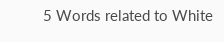5 Words related to White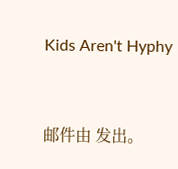Kids Aren't Hyphy


邮件由 发出。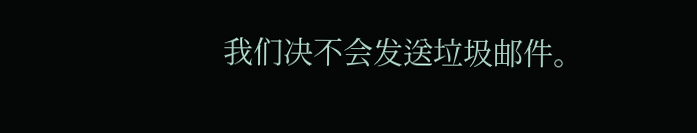我们决不会发送垃圾邮件。